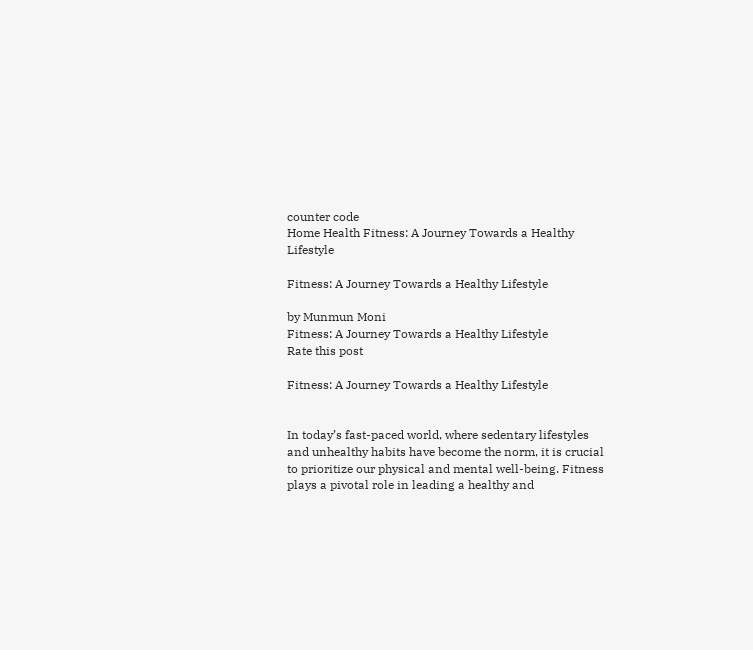counter code
Home Health Fitness: A Journey Towards a Healthy Lifestyle

Fitness: A Journey Towards a Healthy Lifestyle

by Munmun Moni
Fitness: A Journey Towards a Healthy Lifestyle
Rate this post

Fitness: A Journey Towards a Healthy Lifestyle


In today’s fast-paced world, where sedentary lifestyles and unhealthy habits have become the norm, it is crucial to prioritize our physical and mental well-being. Fitness plays a pivotal role in leading a healthy and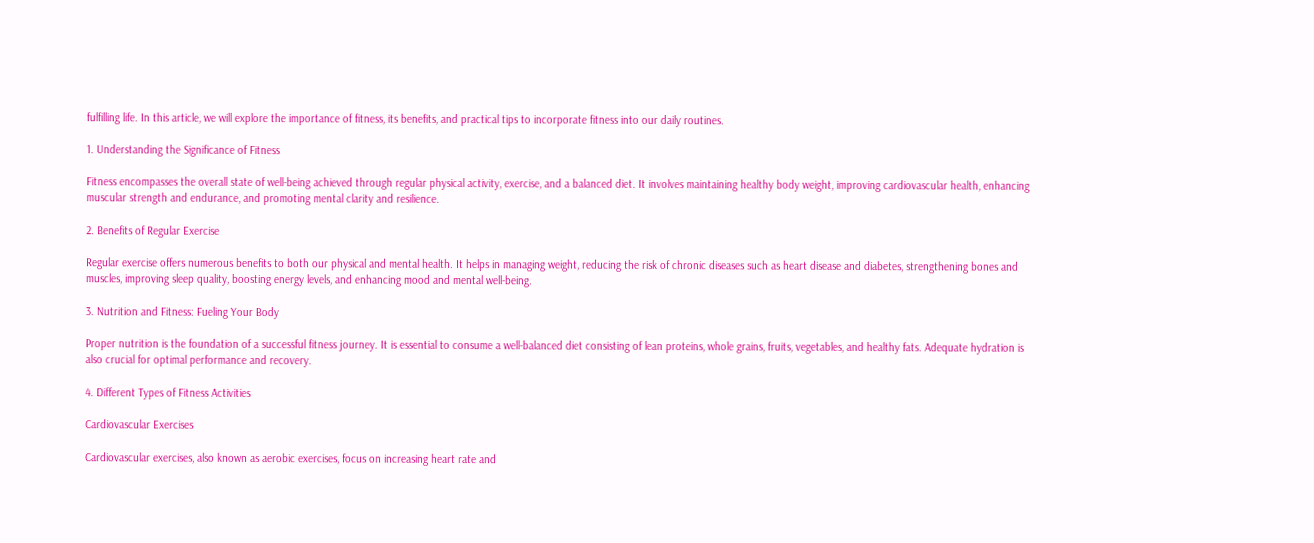fulfilling life. In this article, we will explore the importance of fitness, its benefits, and practical tips to incorporate fitness into our daily routines.

1. Understanding the Significance of Fitness

Fitness encompasses the overall state of well-being achieved through regular physical activity, exercise, and a balanced diet. It involves maintaining healthy body weight, improving cardiovascular health, enhancing muscular strength and endurance, and promoting mental clarity and resilience.

2. Benefits of Regular Exercise

Regular exercise offers numerous benefits to both our physical and mental health. It helps in managing weight, reducing the risk of chronic diseases such as heart disease and diabetes, strengthening bones and muscles, improving sleep quality, boosting energy levels, and enhancing mood and mental well-being.

3. Nutrition and Fitness: Fueling Your Body

Proper nutrition is the foundation of a successful fitness journey. It is essential to consume a well-balanced diet consisting of lean proteins, whole grains, fruits, vegetables, and healthy fats. Adequate hydration is also crucial for optimal performance and recovery.

4. Different Types of Fitness Activities

Cardiovascular Exercises

Cardiovascular exercises, also known as aerobic exercises, focus on increasing heart rate and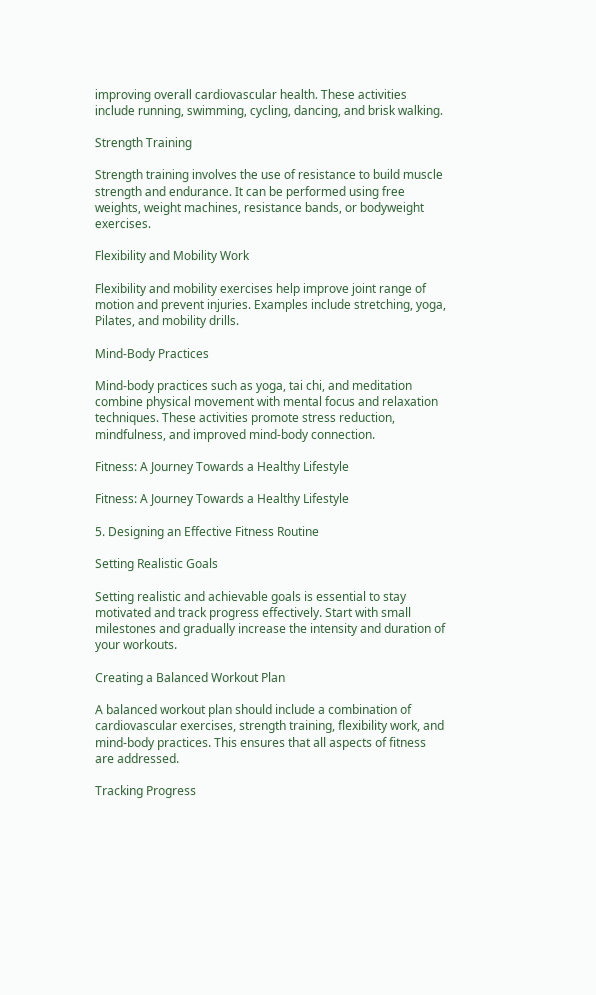improving overall cardiovascular health. These activities include running, swimming, cycling, dancing, and brisk walking.

Strength Training

Strength training involves the use of resistance to build muscle strength and endurance. It can be performed using free weights, weight machines, resistance bands, or bodyweight exercises.

Flexibility and Mobility Work

Flexibility and mobility exercises help improve joint range of motion and prevent injuries. Examples include stretching, yoga, Pilates, and mobility drills.

Mind-Body Practices

Mind-body practices such as yoga, tai chi, and meditation combine physical movement with mental focus and relaxation techniques. These activities promote stress reduction, mindfulness, and improved mind-body connection.

Fitness: A Journey Towards a Healthy Lifestyle

Fitness: A Journey Towards a Healthy Lifestyle

5. Designing an Effective Fitness Routine

Setting Realistic Goals

Setting realistic and achievable goals is essential to stay motivated and track progress effectively. Start with small milestones and gradually increase the intensity and duration of your workouts.

Creating a Balanced Workout Plan

A balanced workout plan should include a combination of cardiovascular exercises, strength training, flexibility work, and mind-body practices. This ensures that all aspects of fitness are addressed.

Tracking Progress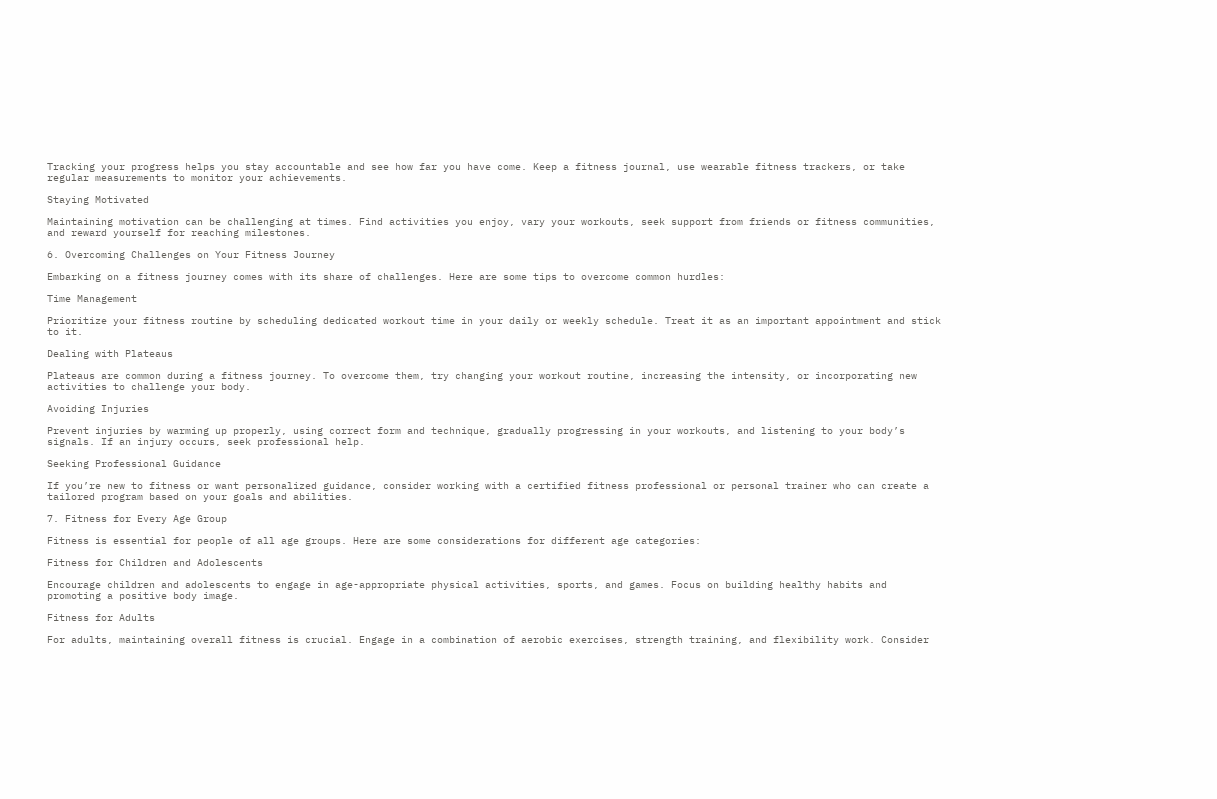Tracking your progress helps you stay accountable and see how far you have come. Keep a fitness journal, use wearable fitness trackers, or take regular measurements to monitor your achievements.

Staying Motivated

Maintaining motivation can be challenging at times. Find activities you enjoy, vary your workouts, seek support from friends or fitness communities, and reward yourself for reaching milestones.

6. Overcoming Challenges on Your Fitness Journey

Embarking on a fitness journey comes with its share of challenges. Here are some tips to overcome common hurdles:

Time Management

Prioritize your fitness routine by scheduling dedicated workout time in your daily or weekly schedule. Treat it as an important appointment and stick to it.

Dealing with Plateaus

Plateaus are common during a fitness journey. To overcome them, try changing your workout routine, increasing the intensity, or incorporating new activities to challenge your body.

Avoiding Injuries

Prevent injuries by warming up properly, using correct form and technique, gradually progressing in your workouts, and listening to your body’s signals. If an injury occurs, seek professional help.

Seeking Professional Guidance

If you’re new to fitness or want personalized guidance, consider working with a certified fitness professional or personal trainer who can create a tailored program based on your goals and abilities.

7. Fitness for Every Age Group

Fitness is essential for people of all age groups. Here are some considerations for different age categories:

Fitness for Children and Adolescents

Encourage children and adolescents to engage in age-appropriate physical activities, sports, and games. Focus on building healthy habits and promoting a positive body image.

Fitness for Adults

For adults, maintaining overall fitness is crucial. Engage in a combination of aerobic exercises, strength training, and flexibility work. Consider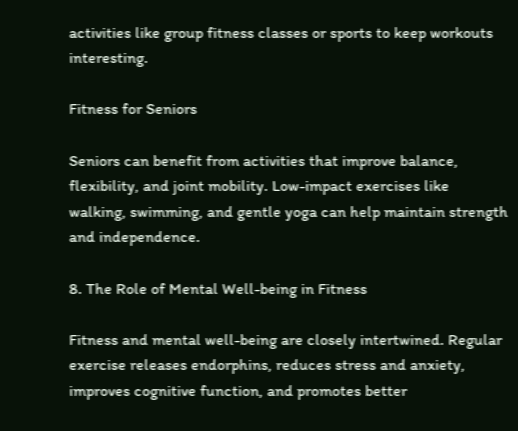activities like group fitness classes or sports to keep workouts interesting.

Fitness for Seniors

Seniors can benefit from activities that improve balance, flexibility, and joint mobility. Low-impact exercises like walking, swimming, and gentle yoga can help maintain strength and independence.

8. The Role of Mental Well-being in Fitness

Fitness and mental well-being are closely intertwined. Regular exercise releases endorphins, reduces stress and anxiety, improves cognitive function, and promotes better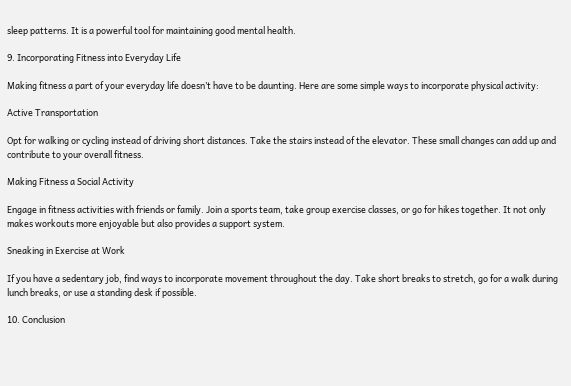sleep patterns. It is a powerful tool for maintaining good mental health.

9. Incorporating Fitness into Everyday Life

Making fitness a part of your everyday life doesn’t have to be daunting. Here are some simple ways to incorporate physical activity:

Active Transportation

Opt for walking or cycling instead of driving short distances. Take the stairs instead of the elevator. These small changes can add up and contribute to your overall fitness.

Making Fitness a Social Activity

Engage in fitness activities with friends or family. Join a sports team, take group exercise classes, or go for hikes together. It not only makes workouts more enjoyable but also provides a support system.

Sneaking in Exercise at Work

If you have a sedentary job, find ways to incorporate movement throughout the day. Take short breaks to stretch, go for a walk during lunch breaks, or use a standing desk if possible.

10. Conclusion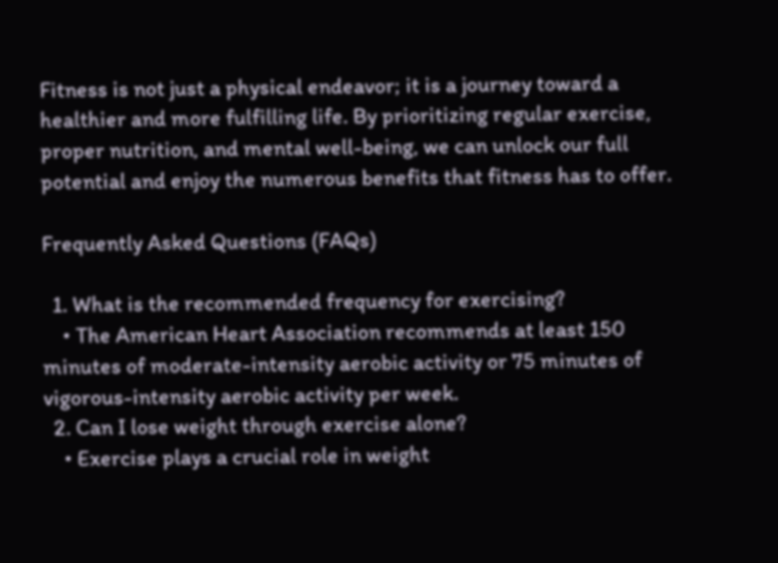Fitness is not just a physical endeavor; it is a journey toward a healthier and more fulfilling life. By prioritizing regular exercise, proper nutrition, and mental well-being, we can unlock our full potential and enjoy the numerous benefits that fitness has to offer.

Frequently Asked Questions (FAQs)

  1. What is the recommended frequency for exercising?
    • The American Heart Association recommends at least 150 minutes of moderate-intensity aerobic activity or 75 minutes of vigorous-intensity aerobic activity per week.
  2. Can I lose weight through exercise alone?
    • Exercise plays a crucial role in weight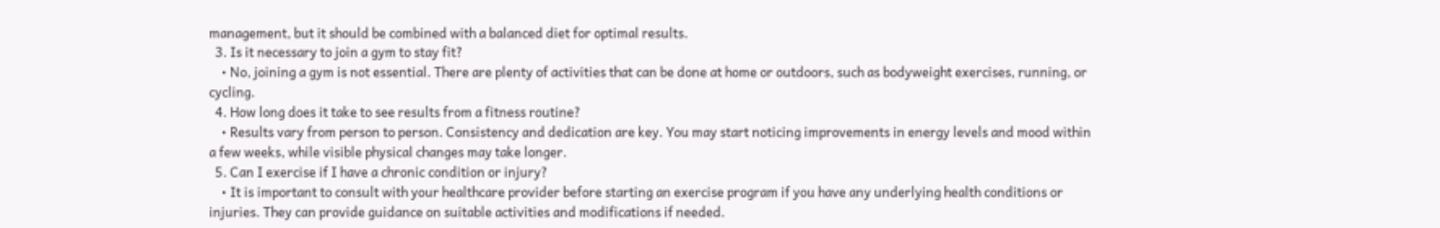management, but it should be combined with a balanced diet for optimal results.
  3. Is it necessary to join a gym to stay fit?
    • No, joining a gym is not essential. There are plenty of activities that can be done at home or outdoors, such as bodyweight exercises, running, or cycling.
  4. How long does it take to see results from a fitness routine?
    • Results vary from person to person. Consistency and dedication are key. You may start noticing improvements in energy levels and mood within a few weeks, while visible physical changes may take longer.
  5. Can I exercise if I have a chronic condition or injury?
    • It is important to consult with your healthcare provider before starting an exercise program if you have any underlying health conditions or injuries. They can provide guidance on suitable activities and modifications if needed.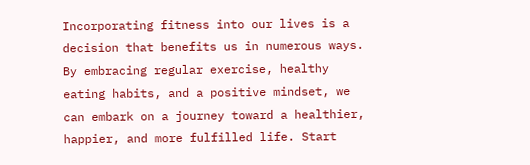Incorporating fitness into our lives is a decision that benefits us in numerous ways. By embracing regular exercise, healthy eating habits, and a positive mindset, we can embark on a journey toward a healthier, happier, and more fulfilled life. Start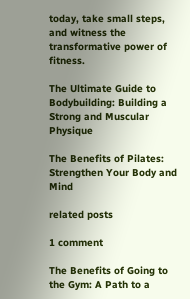today, take small steps, and witness the transformative power of fitness.

The Ultimate Guide to Bodybuilding: Building a Strong and Muscular Physique

The Benefits of Pilates: Strengthen Your Body and Mind

related posts

1 comment

The Benefits of Going to the Gym: A Path to a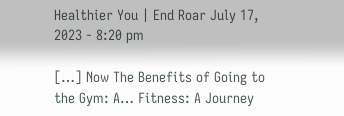Healthier You | End Roar July 17, 2023 - 8:20 pm

[…] Now The Benefits of Going to the Gym: A… Fitness: A Journey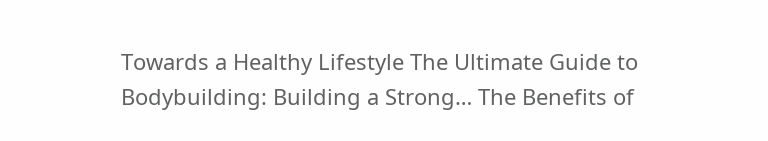Towards a Healthy Lifestyle The Ultimate Guide to Bodybuilding: Building a Strong… The Benefits of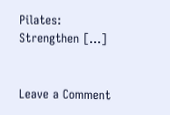Pilates: Strengthen […]


Leave a Comment